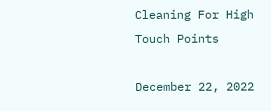Cleaning For High Touch Points

December 22, 2022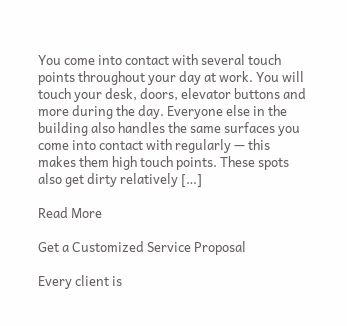You come into contact with several touch points throughout your day at work. You will touch your desk, doors, elevator buttons and more during the day. Everyone else in the building also handles the same surfaces you come into contact with regularly — this makes them high touch points. These spots also get dirty relatively […]

Read More

Get a Customized Service Proposal

Every client is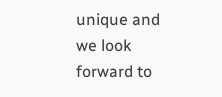unique and we look forward to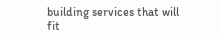building services that will fit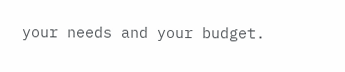your needs and your budget.